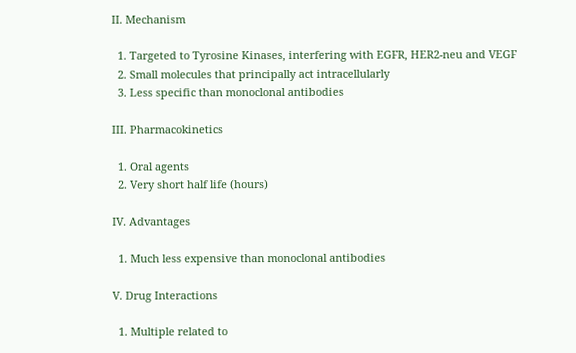II. Mechanism

  1. Targeted to Tyrosine Kinases, interfering with EGFR, HER2-neu and VEGF
  2. Small molecules that principally act intracellularly
  3. Less specific than monoclonal antibodies

III. Pharmacokinetics

  1. Oral agents
  2. Very short half life (hours)

IV. Advantages

  1. Much less expensive than monoclonal antibodies

V. Drug Interactions

  1. Multiple related to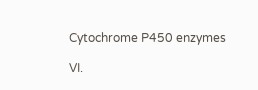Cytochrome P450 enzymes

VI.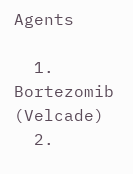Agents

  1. Bortezomib (Velcade)
  2.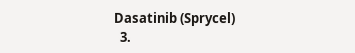Dasatinib (Sprycel)
  3.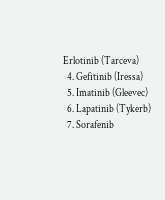Erlotinib (Tarceva)
  4. Gefitinib (Iressa)
  5. Imatinib (Gleevec)
  6. Lapatinib (Tykerb)
  7. Sorafenib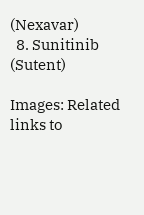(Nexavar)
  8. Sunitinib (Sutent)

Images: Related links to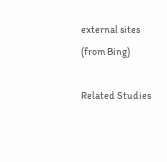external sites (from Bing)

Related Studies